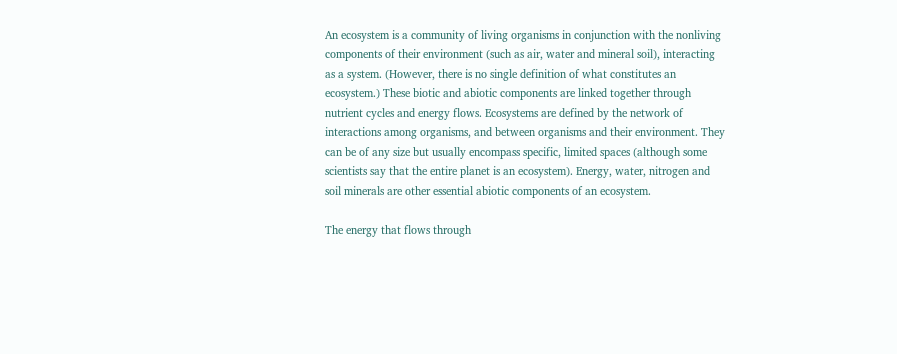An ecosystem is a community of living organisms in conjunction with the nonliving components of their environment (such as air, water and mineral soil), interacting as a system. (However, there is no single definition of what constitutes an ecosystem.) These biotic and abiotic components are linked together through nutrient cycles and energy flows. Ecosystems are defined by the network of interactions among organisms, and between organisms and their environment. They can be of any size but usually encompass specific, limited spaces (although some scientists say that the entire planet is an ecosystem). Energy, water, nitrogen and soil minerals are other essential abiotic components of an ecosystem.

The energy that flows through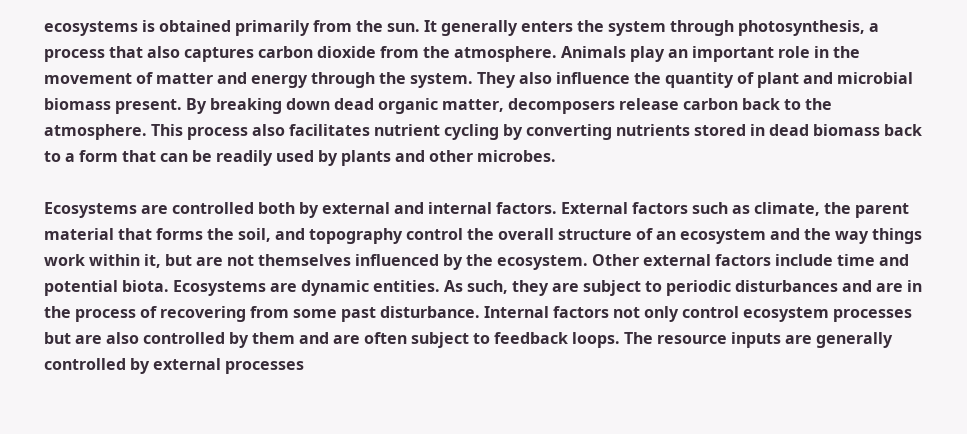ecosystems is obtained primarily from the sun. It generally enters the system through photosynthesis, a process that also captures carbon dioxide from the atmosphere. Animals play an important role in the movement of matter and energy through the system. They also influence the quantity of plant and microbial biomass present. By breaking down dead organic matter, decomposers release carbon back to the atmosphere. This process also facilitates nutrient cycling by converting nutrients stored in dead biomass back to a form that can be readily used by plants and other microbes.

Ecosystems are controlled both by external and internal factors. External factors such as climate, the parent material that forms the soil, and topography control the overall structure of an ecosystem and the way things work within it, but are not themselves influenced by the ecosystem. Other external factors include time and potential biota. Ecosystems are dynamic entities. As such, they are subject to periodic disturbances and are in the process of recovering from some past disturbance. Internal factors not only control ecosystem processes but are also controlled by them and are often subject to feedback loops. The resource inputs are generally controlled by external processes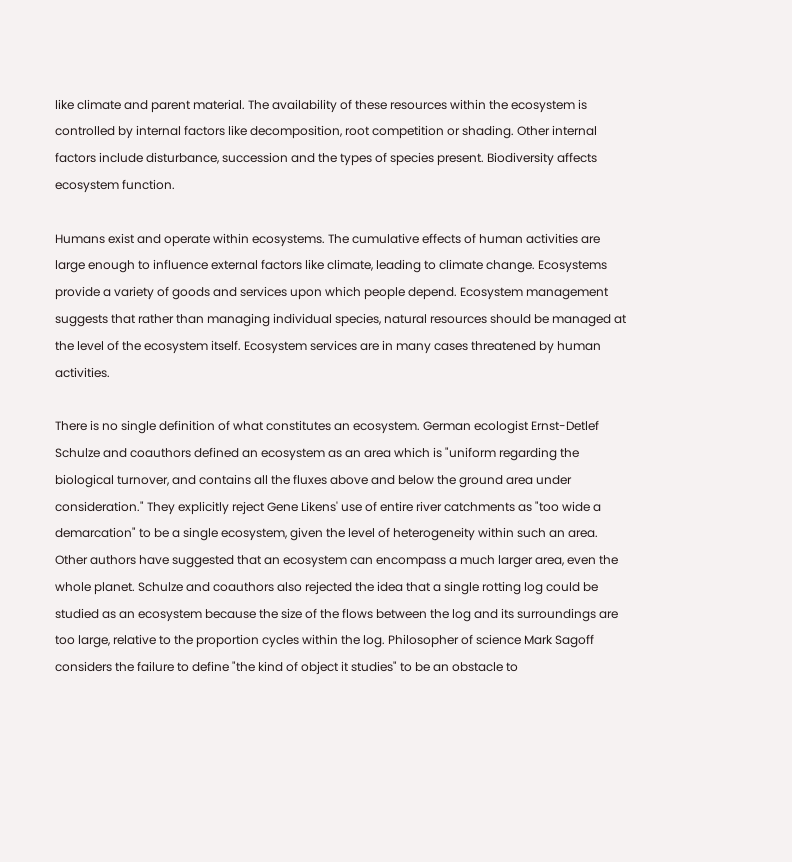like climate and parent material. The availability of these resources within the ecosystem is controlled by internal factors like decomposition, root competition or shading. Other internal factors include disturbance, succession and the types of species present. Biodiversity affects ecosystem function.

Humans exist and operate within ecosystems. The cumulative effects of human activities are large enough to influence external factors like climate, leading to climate change. Ecosystems provide a variety of goods and services upon which people depend. Ecosystem management suggests that rather than managing individual species, natural resources should be managed at the level of the ecosystem itself. Ecosystem services are in many cases threatened by human activities.

There is no single definition of what constitutes an ecosystem. German ecologist Ernst-Detlef Schulze and coauthors defined an ecosystem as an area which is "uniform regarding the biological turnover, and contains all the fluxes above and below the ground area under consideration." They explicitly reject Gene Likens' use of entire river catchments as "too wide a demarcation" to be a single ecosystem, given the level of heterogeneity within such an area. Other authors have suggested that an ecosystem can encompass a much larger area, even the whole planet. Schulze and coauthors also rejected the idea that a single rotting log could be studied as an ecosystem because the size of the flows between the log and its surroundings are too large, relative to the proportion cycles within the log. Philosopher of science Mark Sagoff considers the failure to define "the kind of object it studies" to be an obstacle to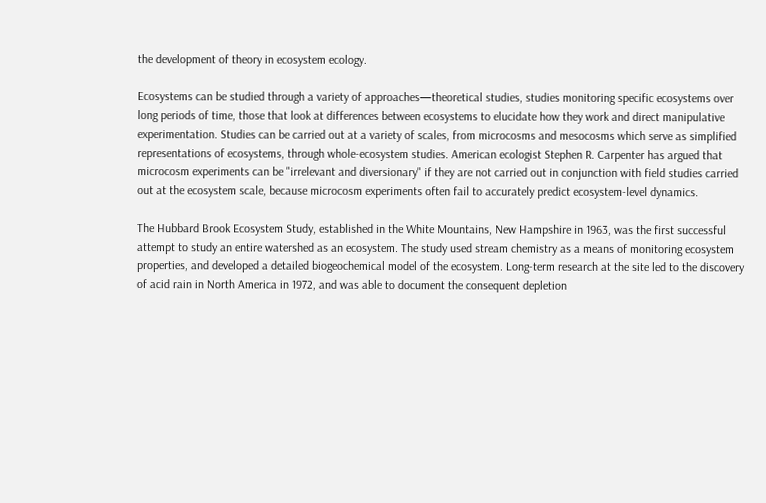the development of theory in ecosystem ecology.

Ecosystems can be studied through a variety of approaches—theoretical studies, studies monitoring specific ecosystems over long periods of time, those that look at differences between ecosystems to elucidate how they work and direct manipulative experimentation. Studies can be carried out at a variety of scales, from microcosms and mesocosms which serve as simplified representations of ecosystems, through whole-ecosystem studies. American ecologist Stephen R. Carpenter has argued that microcosm experiments can be "irrelevant and diversionary" if they are not carried out in conjunction with field studies carried out at the ecosystem scale, because microcosm experiments often fail to accurately predict ecosystem-level dynamics.

The Hubbard Brook Ecosystem Study, established in the White Mountains, New Hampshire in 1963, was the first successful attempt to study an entire watershed as an ecosystem. The study used stream chemistry as a means of monitoring ecosystem properties, and developed a detailed biogeochemical model of the ecosystem. Long-term research at the site led to the discovery of acid rain in North America in 1972, and was able to document the consequent depletion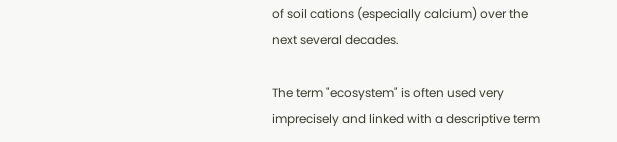of soil cations (especially calcium) over the next several decades.

The term "ecosystem" is often used very imprecisely and linked with a descriptive term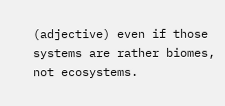(adjective) even if those systems are rather biomes, not ecosystems.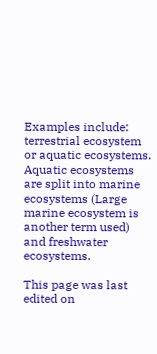Examples include: terrestrial ecosystem or aquatic ecosystems. Aquatic ecosystems are split into marine ecosystems (Large marine ecosystem is another term used) and freshwater ecosystems.

This page was last edited on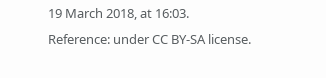19 March 2018, at 16:03.
Reference: under CC BY-SA license.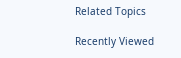Related Topics

Recently Viewed